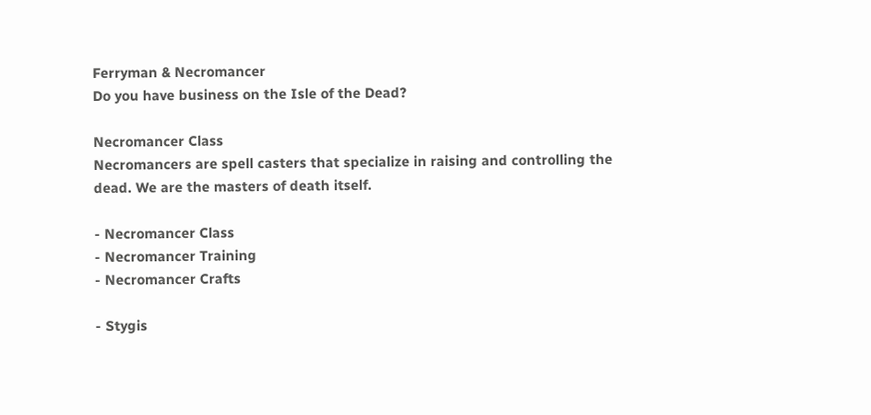Ferryman & Necromancer
Do you have business on the Isle of the Dead?

Necromancer Class
Necromancers are spell casters that specialize in raising and controlling the dead. We are the masters of death itself.

- Necromancer Class
- Necromancer Training
- Necromancer Crafts

- Stygis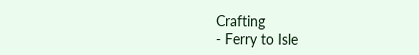Crafting
- Ferry to Isle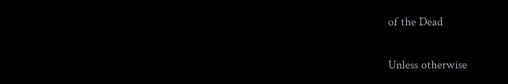of the Dead


Unless otherwise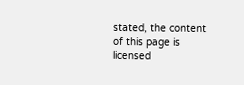stated, the content of this page is licensed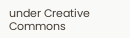under Creative Commons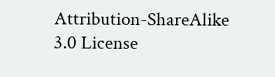Attribution-ShareAlike 3.0 License